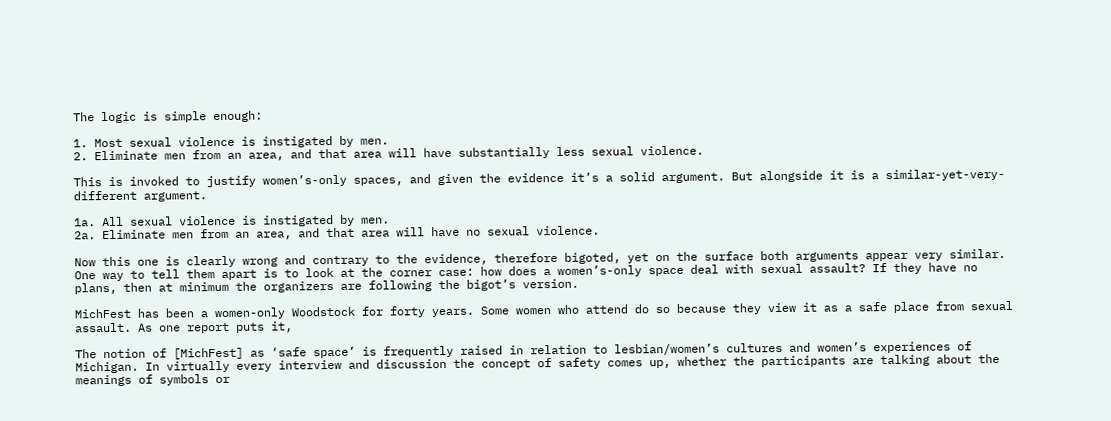The logic is simple enough:

1. Most sexual violence is instigated by men.
2. Eliminate men from an area, and that area will have substantially less sexual violence.

This is invoked to justify women’s-only spaces, and given the evidence it’s a solid argument. But alongside it is a similar-yet-very-different argument.

1a. All sexual violence is instigated by men.
2a. Eliminate men from an area, and that area will have no sexual violence.

Now this one is clearly wrong and contrary to the evidence, therefore bigoted, yet on the surface both arguments appear very similar. One way to tell them apart is to look at the corner case: how does a women’s-only space deal with sexual assault? If they have no plans, then at minimum the organizers are following the bigot’s version.

MichFest has been a women-only Woodstock for forty years. Some women who attend do so because they view it as a safe place from sexual assault. As one report puts it,

The notion of [MichFest] as ‘safe space’ is frequently raised in relation to lesbian/women’s cultures and women’s experiences of Michigan. In virtually every interview and discussion the concept of safety comes up, whether the participants are talking about the meanings of symbols or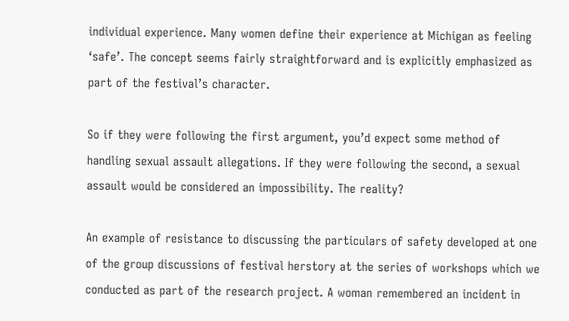individual experience. Many women define their experience at Michigan as feeling ‘safe’. The concept seems fairly straightforward and is explicitly emphasized as part of the festival’s character.

So if they were following the first argument, you’d expect some method of handling sexual assault allegations. If they were following the second, a sexual assault would be considered an impossibility. The reality?

An example of resistance to discussing the particulars of safety developed at one of the group discussions of festival herstory at the series of workshops which we conducted as part of the research project. A woman remembered an incident in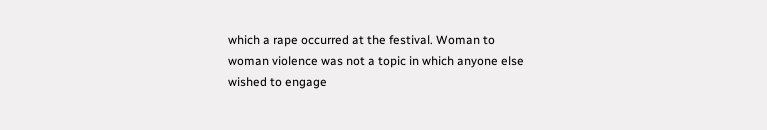which a rape occurred at the festival. Woman to woman violence was not a topic in which anyone else wished to engage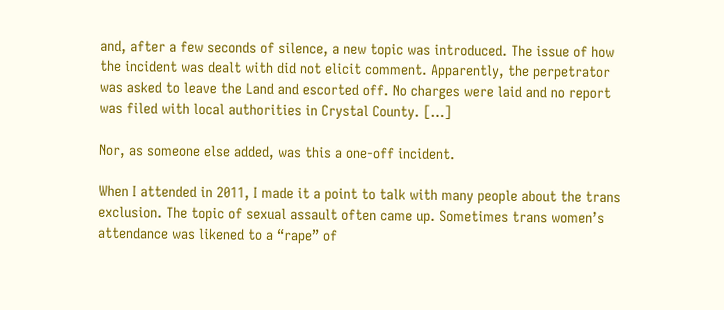and, after a few seconds of silence, a new topic was introduced. The issue of how the incident was dealt with did not elicit comment. Apparently, the perpetrator was asked to leave the Land and escorted off. No charges were laid and no report was filed with local authorities in Crystal County. […]

Nor, as someone else added, was this a one-off incident.

When I attended in 2011, I made it a point to talk with many people about the trans exclusion. The topic of sexual assault often came up. Sometimes trans women’s attendance was likened to a “rape” of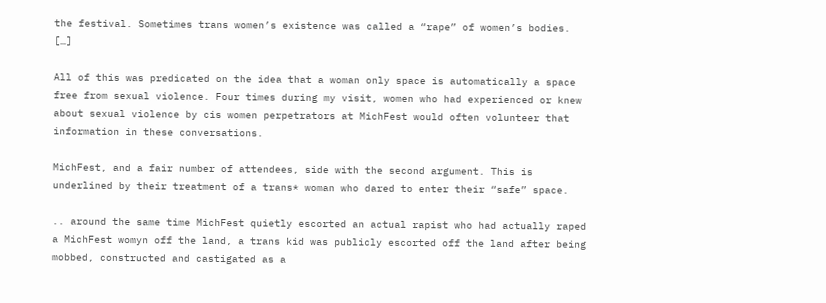the festival. Sometimes trans women’s existence was called a “rape” of women’s bodies. […]

All of this was predicated on the idea that a woman only space is automatically a space free from sexual violence. Four times during my visit, women who had experienced or knew about sexual violence by cis women perpetrators at MichFest would often volunteer that information in these conversations.

MichFest, and a fair number of attendees, side with the second argument. This is underlined by their treatment of a trans* woman who dared to enter their “safe” space.

.. around the same time MichFest quietly escorted an actual rapist who had actually raped a MichFest womyn off the land, a trans kid was publicly escorted off the land after being mobbed, constructed and castigated as a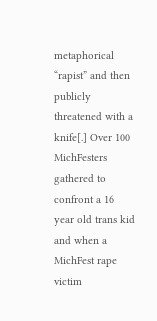metaphorical “rapist” and then publicly threatened with a knife[.] Over 100 MichFesters gathered to confront a 16 year old trans kid and when a MichFest rape victim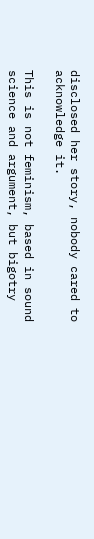disclosed her story, nobody cared to acknowledge it.

This is not feminism, based in sound science and argument, but bigotry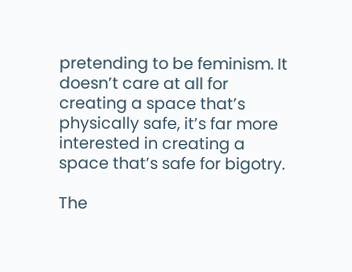pretending to be feminism. It doesn’t care at all for creating a space that’s physically safe, it’s far more interested in creating a space that’s safe for bigotry.

The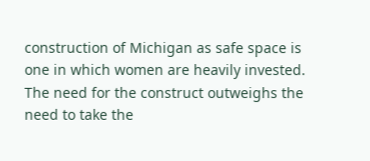construction of Michigan as safe space is one in which women are heavily invested. The need for the construct outweighs the need to take the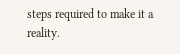steps required to make it a reality.